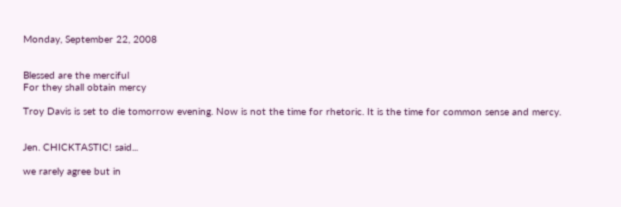Monday, September 22, 2008


Blessed are the merciful
For they shall obtain mercy

Troy Davis is set to die tomorrow evening. Now is not the time for rhetoric. It is the time for common sense and mercy.


Jen. CHICKTASTIC! said...

we rarely agree but in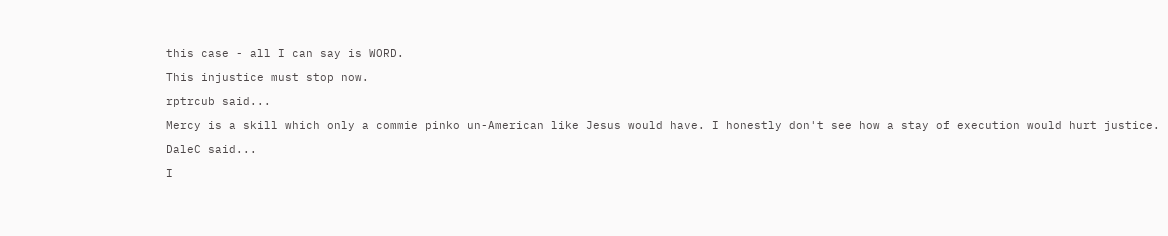this case - all I can say is WORD.

This injustice must stop now.

rptrcub said...

Mercy is a skill which only a commie pinko un-American like Jesus would have. I honestly don't see how a stay of execution would hurt justice.

DaleC said...

I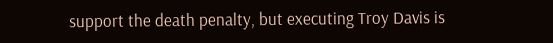support the death penalty, but executing Troy Davis is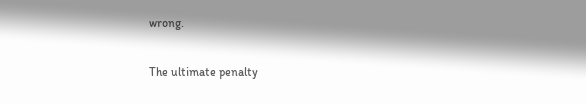wrong.

The ultimate penalty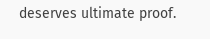deserves ultimate proof.